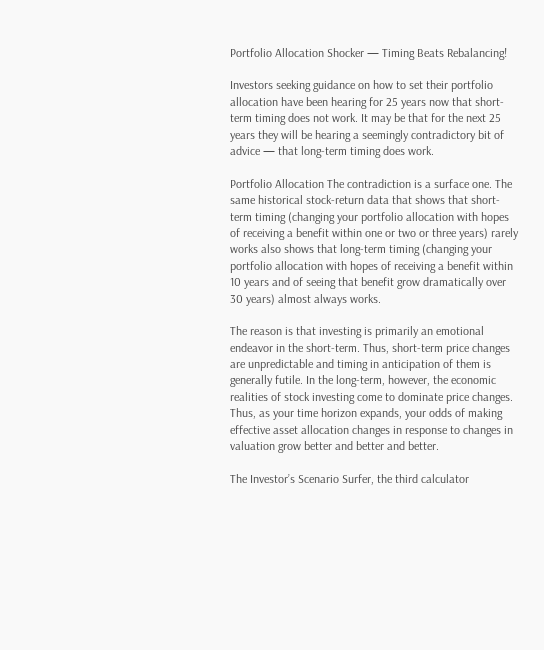Portfolio Allocation Shocker — Timing Beats Rebalancing!

Investors seeking guidance on how to set their portfolio allocation have been hearing for 25 years now that short-term timing does not work. It may be that for the next 25 years they will be hearing a seemingly contradictory bit of advice — that long-term timing does work.

Portfolio Allocation The contradiction is a surface one. The same historical stock-return data that shows that short-term timing (changing your portfolio allocation with hopes of receiving a benefit within one or two or three years) rarely works also shows that long-term timing (changing your portfolio allocation with hopes of receiving a benefit within 10 years and of seeing that benefit grow dramatically over 30 years) almost always works.

The reason is that investing is primarily an emotional endeavor in the short-term. Thus, short-term price changes are unpredictable and timing in anticipation of them is generally futile. In the long-term, however, the economic realities of stock investing come to dominate price changes. Thus, as your time horizon expands, your odds of making effective asset allocation changes in response to changes in valuation grow better and better and better.

The Investor’s Scenario Surfer, the third calculator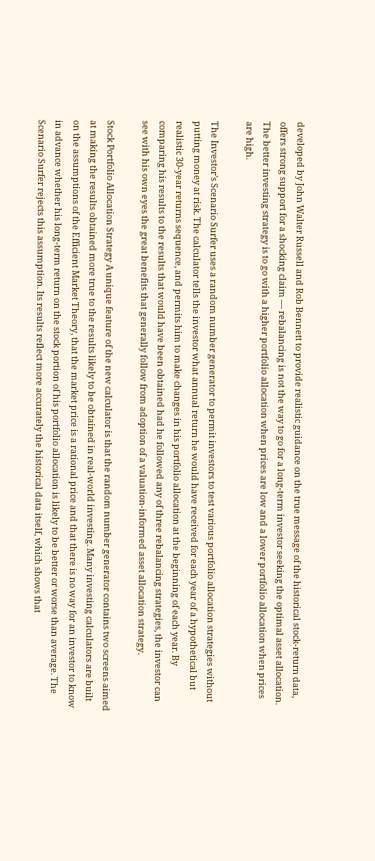developed by John Walter Russell and Rob Bennett to provide realistic guidance on the true message of the historical stock-return data, offers strong support for a shocking claim — rebalancing is not the way to go for a long-term investor seeking the optimal asset allocation. The better investing strategy is to go with a higher portfolio allocation when prices are low and a lower portfolio allocation when prices are high.

The Investor’s Scenario Surfer uses a random number generator to permit investors to test various portfolio allocation strategies without putting money at risk. The calculator tells the investor what annual return he would have received for each year of a hypothetical but realistic 30-year returns sequence, and permits him to make changes in his portfolio allocation at the beginning of each year. By comparing his results to the results that would have been obtained had he followed any of three rebalancing strategies, the investor can see with his own eyes the great benefits that generally follow from adoption of a valuation-informed asset allocation strategy.

Stock Portfolio Allocation Strategy A unique feature of the new calculator is that the random number generator contains two screens aimed at making the results obtained more true to the results likely to be obtained in real-world investing. Many investing calculators are built on the assumptions of the Efficient Market Theory, that the market price is a rational price and that there is no way for an investor to know in advance whether his long-term return on the stock portion of his portfolio allocation is likely to be better or worse than average. The Scenario Surfer rejects this assumption. Its results reflect more accurately the historical data itself, which shows that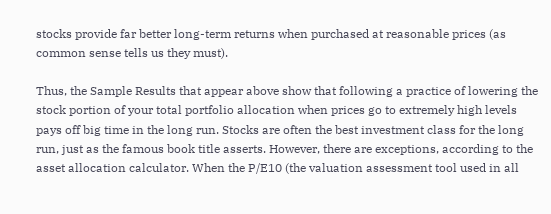stocks provide far better long-term returns when purchased at reasonable prices (as common sense tells us they must).

Thus, the Sample Results that appear above show that following a practice of lowering the stock portion of your total portfolio allocation when prices go to extremely high levels pays off big time in the long run. Stocks are often the best investment class for the long run, just as the famous book title asserts. However, there are exceptions, according to the asset allocation calculator. When the P/E10 (the valuation assessment tool used in all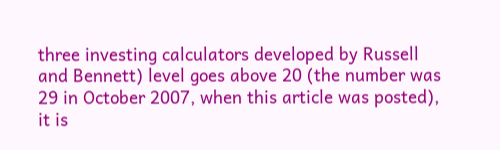three investing calculators developed by Russell and Bennett) level goes above 20 (the number was 29 in October 2007, when this article was posted), it is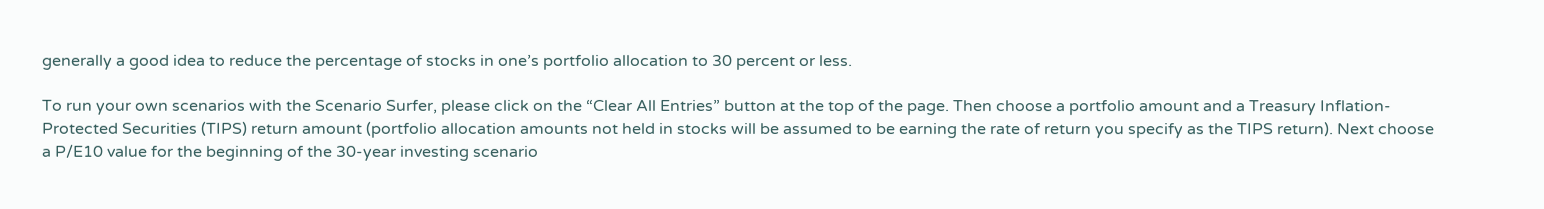generally a good idea to reduce the percentage of stocks in one’s portfolio allocation to 30 percent or less.

To run your own scenarios with the Scenario Surfer, please click on the “Clear All Entries” button at the top of the page. Then choose a portfolio amount and a Treasury Inflation-Protected Securities (TIPS) return amount (portfolio allocation amounts not held in stocks will be assumed to be earning the rate of return you specify as the TIPS return). Next choose a P/E10 value for the beginning of the 30-year investing scenario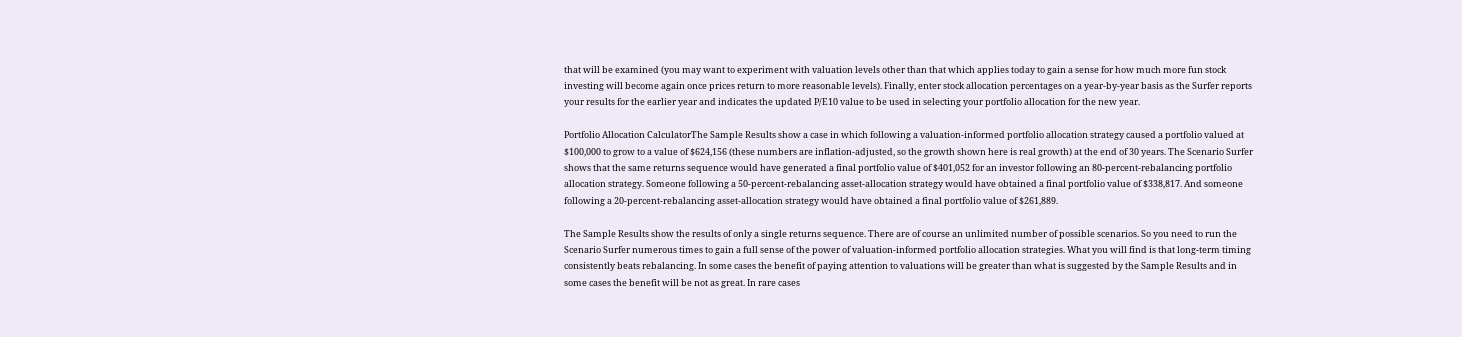that will be examined (you may want to experiment with valuation levels other than that which applies today to gain a sense for how much more fun stock investing will become again once prices return to more reasonable levels). Finally, enter stock allocation percentages on a year-by-year basis as the Surfer reports your results for the earlier year and indicates the updated P/E10 value to be used in selecting your portfolio allocation for the new year.

Portfolio Allocation CalculatorThe Sample Results show a case in which following a valuation-informed portfolio allocation strategy caused a portfolio valued at $100,000 to grow to a value of $624,156 (these numbers are inflation-adjusted, so the growth shown here is real growth) at the end of 30 years. The Scenario Surfer shows that the same returns sequence would have generated a final portfolio value of $401,052 for an investor following an 80-percent-rebalancing portfolio allocation strategy. Someone following a 50-percent-rebalancing asset-allocation strategy would have obtained a final portfolio value of $338,817. And someone following a 20-percent-rebalancing asset-allocation strategy would have obtained a final portfolio value of $261,889.

The Sample Results show the results of only a single returns sequence. There are of course an unlimited number of possible scenarios. So you need to run the Scenario Surfer numerous times to gain a full sense of the power of valuation-informed portfolio allocation strategies. What you will find is that long-term timing consistently beats rebalancing. In some cases the benefit of paying attention to valuations will be greater than what is suggested by the Sample Results and in some cases the benefit will be not as great. In rare cases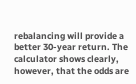rebalancing will provide a better 30-year return. The calculator shows clearly, however, that the odds are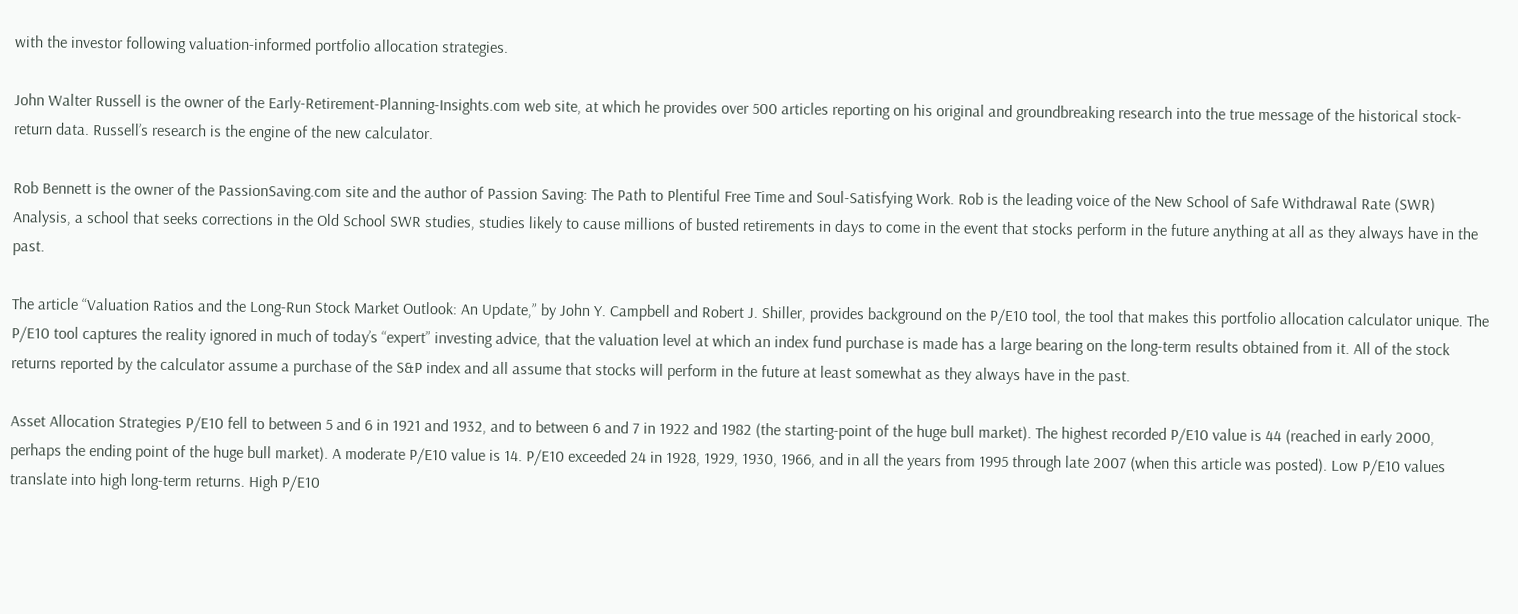with the investor following valuation-informed portfolio allocation strategies.

John Walter Russell is the owner of the Early-Retirement-Planning-Insights.com web site, at which he provides over 500 articles reporting on his original and groundbreaking research into the true message of the historical stock-return data. Russell’s research is the engine of the new calculator.

Rob Bennett is the owner of the PassionSaving.com site and the author of Passion Saving: The Path to Plentiful Free Time and Soul-Satisfying Work. Rob is the leading voice of the New School of Safe Withdrawal Rate (SWR) Analysis, a school that seeks corrections in the Old School SWR studies, studies likely to cause millions of busted retirements in days to come in the event that stocks perform in the future anything at all as they always have in the past.

The article “Valuation Ratios and the Long-Run Stock Market Outlook: An Update,” by John Y. Campbell and Robert J. Shiller, provides background on the P/E10 tool, the tool that makes this portfolio allocation calculator unique. The P/E10 tool captures the reality ignored in much of today’s “expert” investing advice, that the valuation level at which an index fund purchase is made has a large bearing on the long-term results obtained from it. All of the stock returns reported by the calculator assume a purchase of the S&P index and all assume that stocks will perform in the future at least somewhat as they always have in the past.

Asset Allocation Strategies P/E10 fell to between 5 and 6 in 1921 and 1932, and to between 6 and 7 in 1922 and 1982 (the starting-point of the huge bull market). The highest recorded P/E10 value is 44 (reached in early 2000, perhaps the ending point of the huge bull market). A moderate P/E10 value is 14. P/E10 exceeded 24 in 1928, 1929, 1930, 1966, and in all the years from 1995 through late 2007 (when this article was posted). Low P/E10 values translate into high long-term returns. High P/E10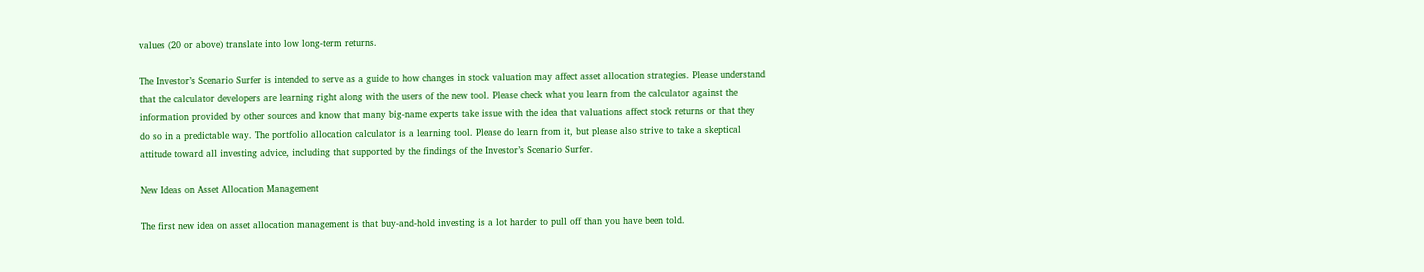values (20 or above) translate into low long-term returns.

The Investor’s Scenario Surfer is intended to serve as a guide to how changes in stock valuation may affect asset allocation strategies. Please understand that the calculator developers are learning right along with the users of the new tool. Please check what you learn from the calculator against the information provided by other sources and know that many big-name experts take issue with the idea that valuations affect stock returns or that they do so in a predictable way. The portfolio allocation calculator is a learning tool. Please do learn from it, but please also strive to take a skeptical attitude toward all investing advice, including that supported by the findings of the Investor’s Scenario Surfer.

New Ideas on Asset Allocation Management

The first new idea on asset allocation management is that buy-and-hold investing is a lot harder to pull off than you have been told.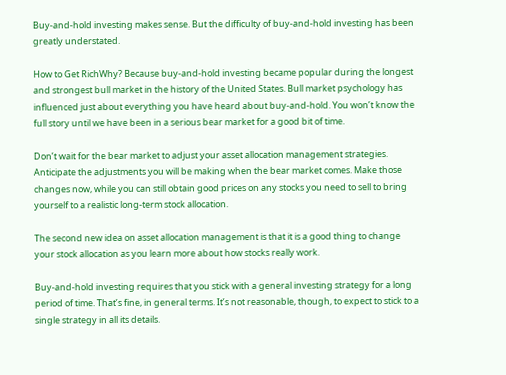Buy-and-hold investing makes sense. But the difficulty of buy-and-hold investing has been greatly understated.

How to Get RichWhy? Because buy-and-hold investing became popular during the longest and strongest bull market in the history of the United States. Bull market psychology has influenced just about everything you have heard about buy-and-hold. You won’t know the full story until we have been in a serious bear market for a good bit of time.

Don’t wait for the bear market to adjust your asset allocation management strategies. Anticipate the adjustments you will be making when the bear market comes. Make those changes now, while you can still obtain good prices on any stocks you need to sell to bring yourself to a realistic long-term stock allocation.

The second new idea on asset allocation management is that it is a good thing to change your stock allocation as you learn more about how stocks really work.

Buy-and-hold investing requires that you stick with a general investing strategy for a long period of time. That’s fine, in general terms. It’s not reasonable, though, to expect to stick to a single strategy in all its details.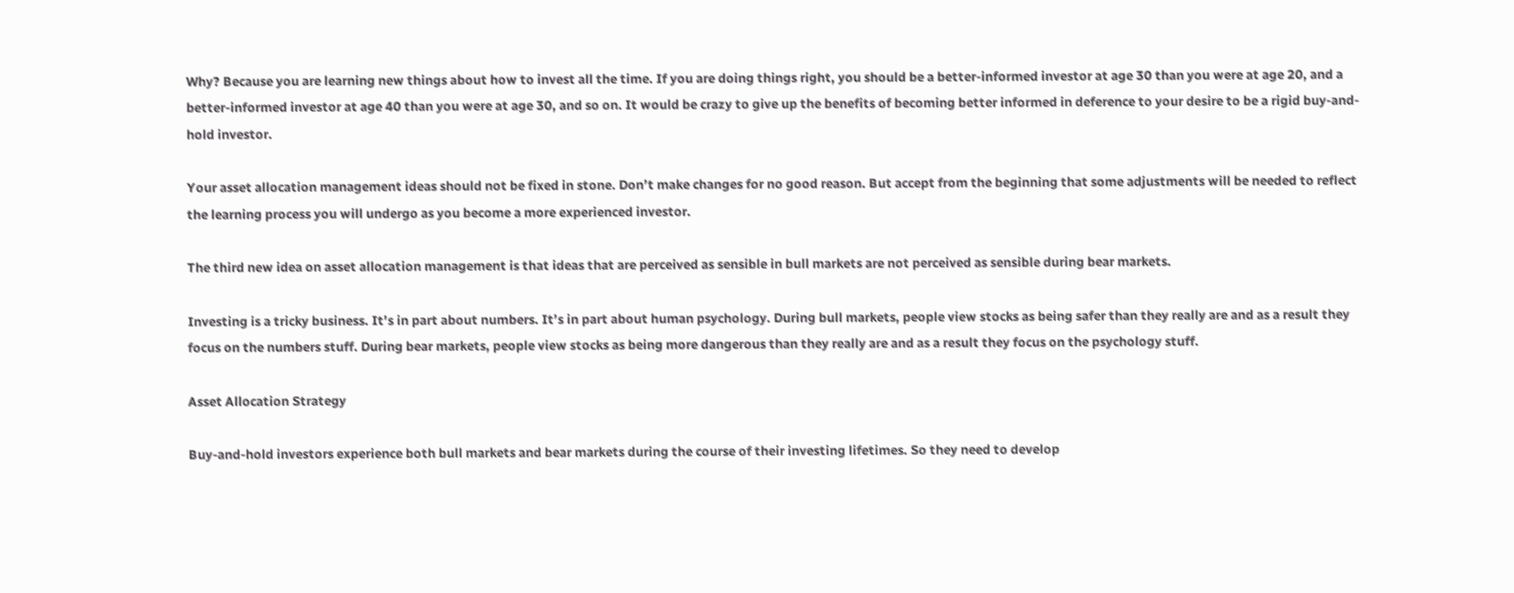Why? Because you are learning new things about how to invest all the time. If you are doing things right, you should be a better-informed investor at age 30 than you were at age 20, and a better-informed investor at age 40 than you were at age 30, and so on. It would be crazy to give up the benefits of becoming better informed in deference to your desire to be a rigid buy-and-hold investor.

Your asset allocation management ideas should not be fixed in stone. Don’t make changes for no good reason. But accept from the beginning that some adjustments will be needed to reflect the learning process you will undergo as you become a more experienced investor.

The third new idea on asset allocation management is that ideas that are perceived as sensible in bull markets are not perceived as sensible during bear markets.

Investing is a tricky business. It’s in part about numbers. It’s in part about human psychology. During bull markets, people view stocks as being safer than they really are and as a result they focus on the numbers stuff. During bear markets, people view stocks as being more dangerous than they really are and as a result they focus on the psychology stuff.

Asset Allocation Strategy

Buy-and-hold investors experience both bull markets and bear markets during the course of their investing lifetimes. So they need to develop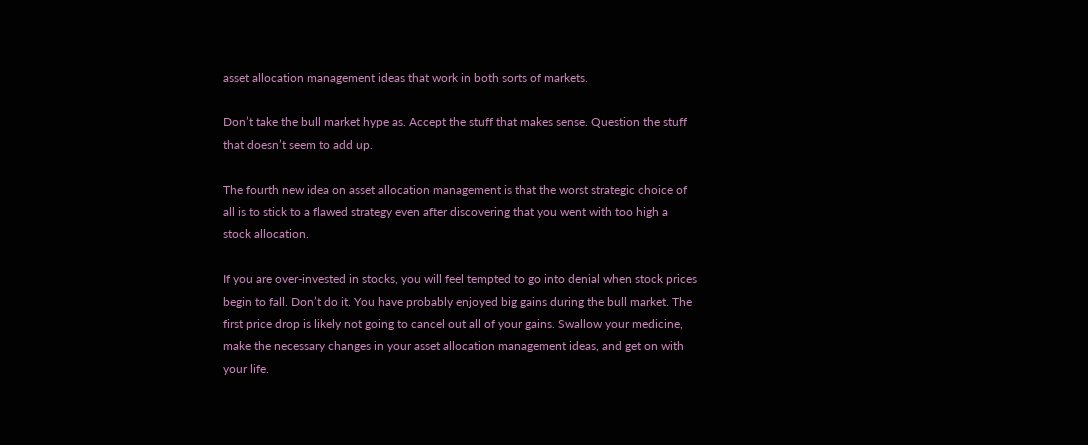asset allocation management ideas that work in both sorts of markets.

Don’t take the bull market hype as. Accept the stuff that makes sense. Question the stuff that doesn’t seem to add up.

The fourth new idea on asset allocation management is that the worst strategic choice of all is to stick to a flawed strategy even after discovering that you went with too high a stock allocation.

If you are over-invested in stocks, you will feel tempted to go into denial when stock prices begin to fall. Don’t do it. You have probably enjoyed big gains during the bull market. The first price drop is likely not going to cancel out all of your gains. Swallow your medicine, make the necessary changes in your asset allocation management ideas, and get on with your life.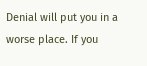Denial will put you in a worse place. If you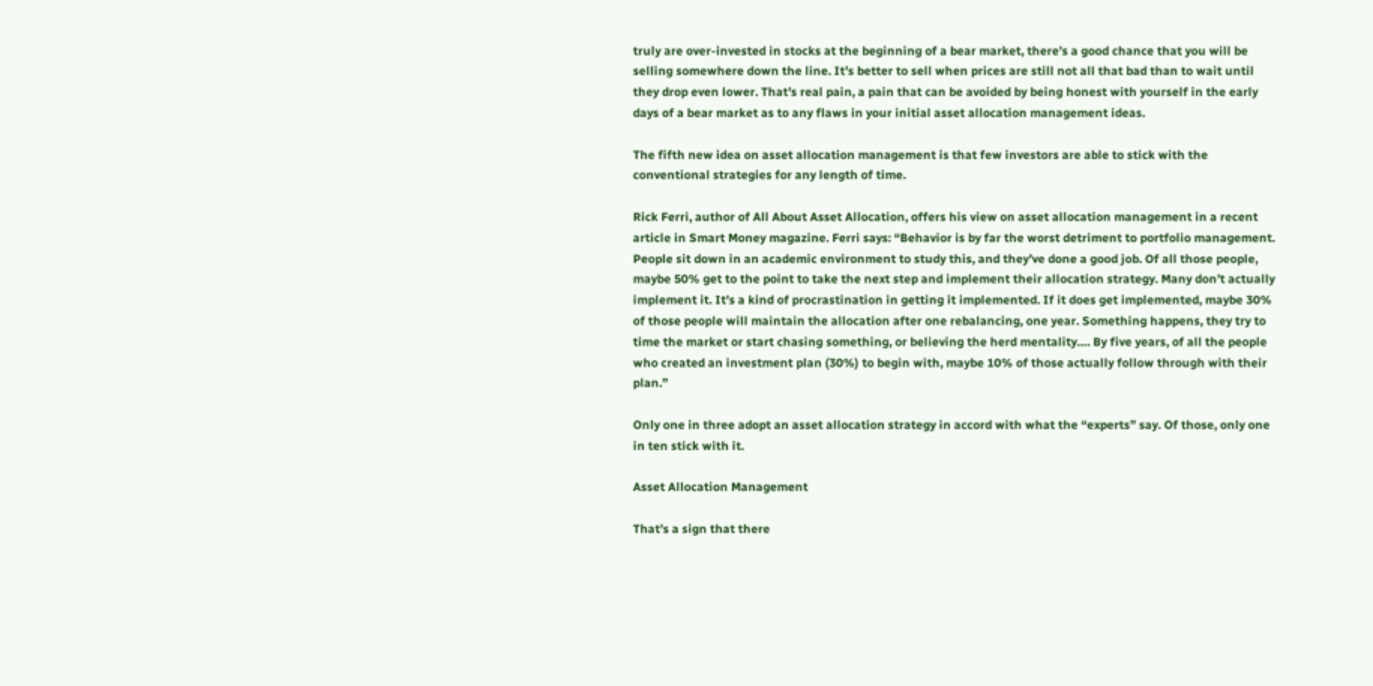truly are over-invested in stocks at the beginning of a bear market, there’s a good chance that you will be selling somewhere down the line. It’s better to sell when prices are still not all that bad than to wait until they drop even lower. That’s real pain, a pain that can be avoided by being honest with yourself in the early days of a bear market as to any flaws in your initial asset allocation management ideas.

The fifth new idea on asset allocation management is that few investors are able to stick with the conventional strategies for any length of time.

Rick Ferri, author of All About Asset Allocation, offers his view on asset allocation management in a recent article in Smart Money magazine. Ferri says: “Behavior is by far the worst detriment to portfolio management. People sit down in an academic environment to study this, and they’ve done a good job. Of all those people, maybe 50% get to the point to take the next step and implement their allocation strategy. Many don’t actually implement it. It’s a kind of procrastination in getting it implemented. If it does get implemented, maybe 30% of those people will maintain the allocation after one rebalancing, one year. Something happens, they try to time the market or start chasing something, or believing the herd mentality…. By five years, of all the people who created an investment plan (30%) to begin with, maybe 10% of those actually follow through with their plan.”

Only one in three adopt an asset allocation strategy in accord with what the “experts” say. Of those, only one in ten stick with it.

Asset Allocation Management

That’s a sign that there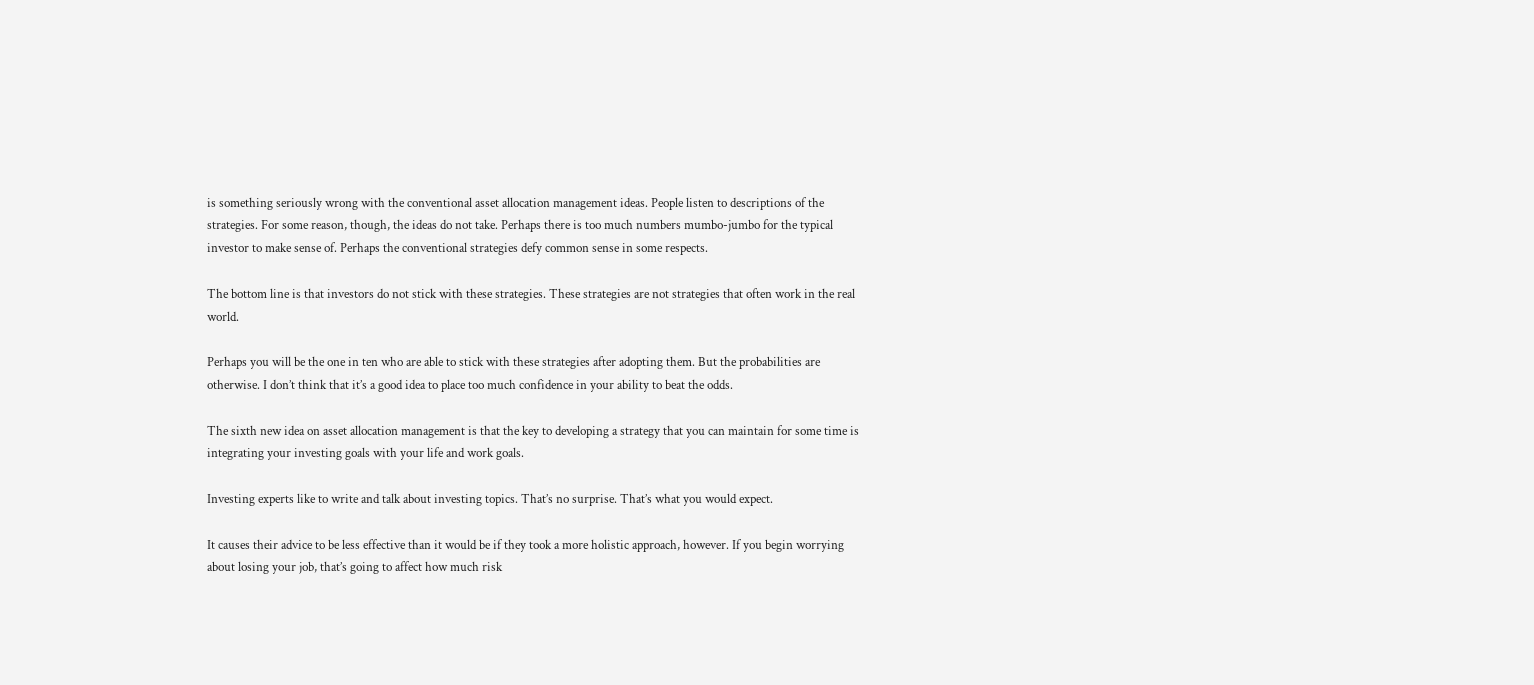is something seriously wrong with the conventional asset allocation management ideas. People listen to descriptions of the strategies. For some reason, though, the ideas do not take. Perhaps there is too much numbers mumbo-jumbo for the typical investor to make sense of. Perhaps the conventional strategies defy common sense in some respects.

The bottom line is that investors do not stick with these strategies. These strategies are not strategies that often work in the real world.

Perhaps you will be the one in ten who are able to stick with these strategies after adopting them. But the probabilities are otherwise. I don’t think that it’s a good idea to place too much confidence in your ability to beat the odds.

The sixth new idea on asset allocation management is that the key to developing a strategy that you can maintain for some time is integrating your investing goals with your life and work goals.

Investing experts like to write and talk about investing topics. That’s no surprise. That’s what you would expect.

It causes their advice to be less effective than it would be if they took a more holistic approach, however. If you begin worrying about losing your job, that’s going to affect how much risk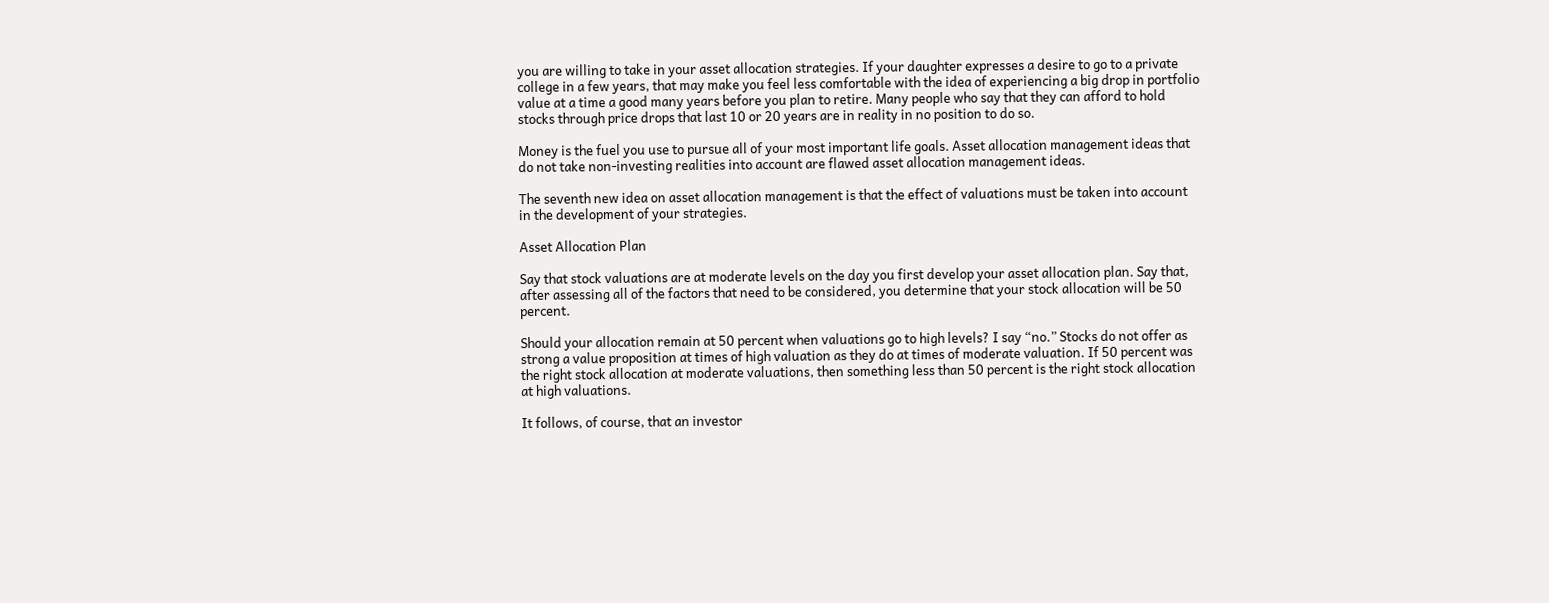you are willing to take in your asset allocation strategies. If your daughter expresses a desire to go to a private college in a few years, that may make you feel less comfortable with the idea of experiencing a big drop in portfolio value at a time a good many years before you plan to retire. Many people who say that they can afford to hold stocks through price drops that last 10 or 20 years are in reality in no position to do so.

Money is the fuel you use to pursue all of your most important life goals. Asset allocation management ideas that do not take non-investing realities into account are flawed asset allocation management ideas.

The seventh new idea on asset allocation management is that the effect of valuations must be taken into account in the development of your strategies.

Asset Allocation Plan

Say that stock valuations are at moderate levels on the day you first develop your asset allocation plan. Say that, after assessing all of the factors that need to be considered, you determine that your stock allocation will be 50 percent.

Should your allocation remain at 50 percent when valuations go to high levels? I say “no.” Stocks do not offer as strong a value proposition at times of high valuation as they do at times of moderate valuation. If 50 percent was the right stock allocation at moderate valuations, then something less than 50 percent is the right stock allocation at high valuations.

It follows, of course, that an investor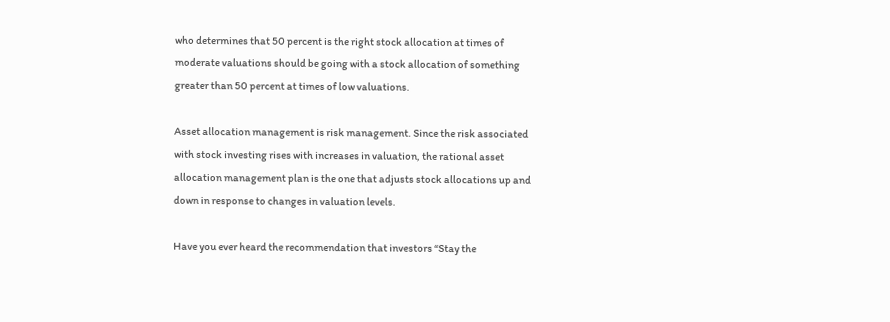who determines that 50 percent is the right stock allocation at times of moderate valuations should be going with a stock allocation of something greater than 50 percent at times of low valuations.

Asset allocation management is risk management. Since the risk associated with stock investing rises with increases in valuation, the rational asset allocation management plan is the one that adjusts stock allocations up and down in response to changes in valuation levels.

Have you ever heard the recommendation that investors “Stay the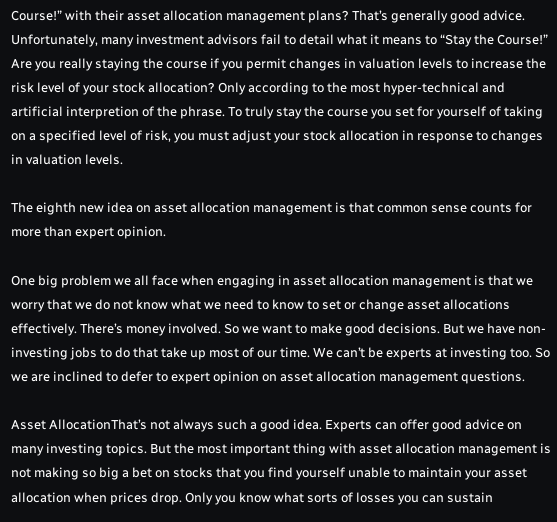Course!” with their asset allocation management plans? That’s generally good advice. Unfortunately, many investment advisors fail to detail what it means to “Stay the Course!” Are you really staying the course if you permit changes in valuation levels to increase the risk level of your stock allocation? Only according to the most hyper-technical and artificial interpretion of the phrase. To truly stay the course you set for yourself of taking on a specified level of risk, you must adjust your stock allocation in response to changes in valuation levels.

The eighth new idea on asset allocation management is that common sense counts for more than expert opinion.

One big problem we all face when engaging in asset allocation management is that we worry that we do not know what we need to know to set or change asset allocations effectively. There’s money involved. So we want to make good decisions. But we have non-investing jobs to do that take up most of our time. We can’t be experts at investing too. So we are inclined to defer to expert opinion on asset allocation management questions.

Asset AllocationThat’s not always such a good idea. Experts can offer good advice on many investing topics. But the most important thing with asset allocation management is not making so big a bet on stocks that you find yourself unable to maintain your asset allocation when prices drop. Only you know what sorts of losses you can sustain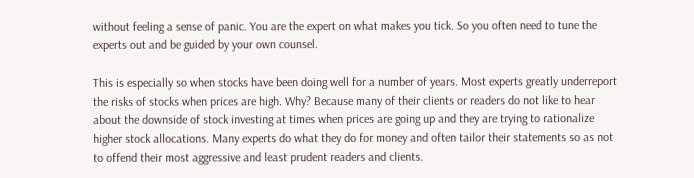without feeling a sense of panic. You are the expert on what makes you tick. So you often need to tune the experts out and be guided by your own counsel.

This is especially so when stocks have been doing well for a number of years. Most experts greatly underreport the risks of stocks when prices are high. Why? Because many of their clients or readers do not like to hear about the downside of stock investing at times when prices are going up and they are trying to rationalize higher stock allocations. Many experts do what they do for money and often tailor their statements so as not to offend their most aggressive and least prudent readers and clients.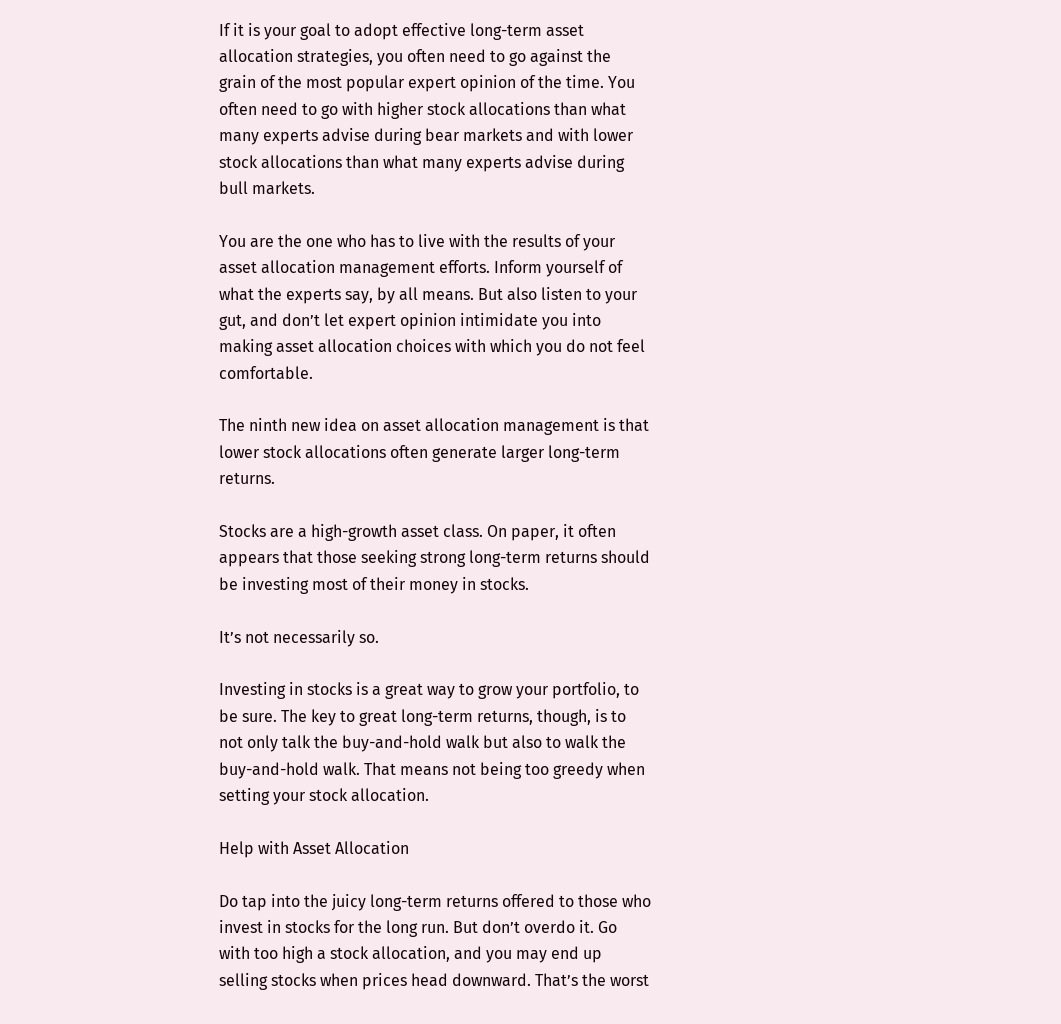If it is your goal to adopt effective long-term asset allocation strategies, you often need to go against the grain of the most popular expert opinion of the time. You often need to go with higher stock allocations than what many experts advise during bear markets and with lower stock allocations than what many experts advise during bull markets.

You are the one who has to live with the results of your asset allocation management efforts. Inform yourself of what the experts say, by all means. But also listen to your gut, and don’t let expert opinion intimidate you into making asset allocation choices with which you do not feel comfortable.

The ninth new idea on asset allocation management is that lower stock allocations often generate larger long-term returns.

Stocks are a high-growth asset class. On paper, it often appears that those seeking strong long-term returns should be investing most of their money in stocks.

It’s not necessarily so.

Investing in stocks is a great way to grow your portfolio, to be sure. The key to great long-term returns, though, is to not only talk the buy-and-hold walk but also to walk the buy-and-hold walk. That means not being too greedy when setting your stock allocation.

Help with Asset Allocation

Do tap into the juicy long-term returns offered to those who invest in stocks for the long run. But don’t overdo it. Go with too high a stock allocation, and you may end up selling stocks when prices head downward. That’s the worst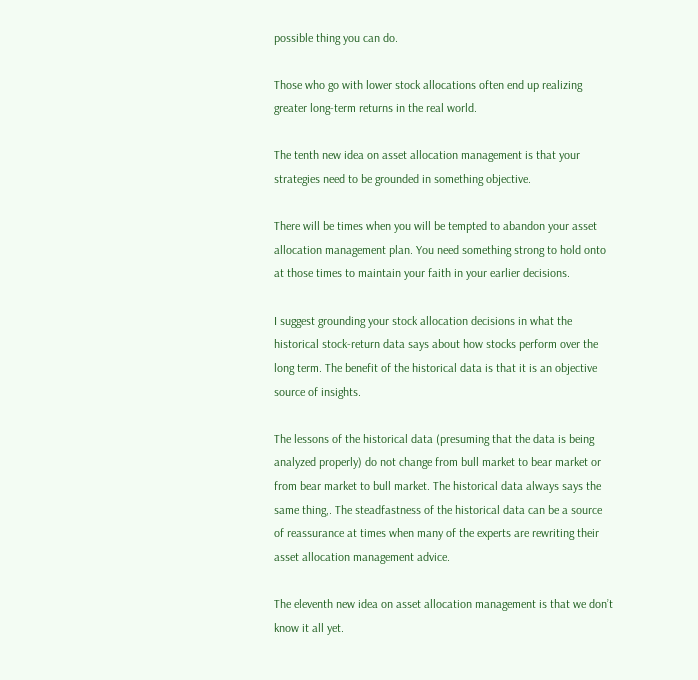possible thing you can do.

Those who go with lower stock allocations often end up realizing greater long-term returns in the real world.

The tenth new idea on asset allocation management is that your strategies need to be grounded in something objective.

There will be times when you will be tempted to abandon your asset allocation management plan. You need something strong to hold onto at those times to maintain your faith in your earlier decisions.

I suggest grounding your stock allocation decisions in what the historical stock-return data says about how stocks perform over the long term. The benefit of the historical data is that it is an objective source of insights.

The lessons of the historical data (presuming that the data is being analyzed properly) do not change from bull market to bear market or from bear market to bull market. The historical data always says the same thing,. The steadfastness of the historical data can be a source of reassurance at times when many of the experts are rewriting their asset allocation management advice.

The eleventh new idea on asset allocation management is that we don’t know it all yet.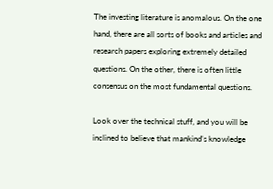The investing literature is anomalous. On the one hand, there are all sorts of books and articles and research papers exploring extremely detailed questions. On the other, there is often little consensus on the most fundamental questions.

Look over the technical stuff, and you will be inclined to believe that mankind’s knowledge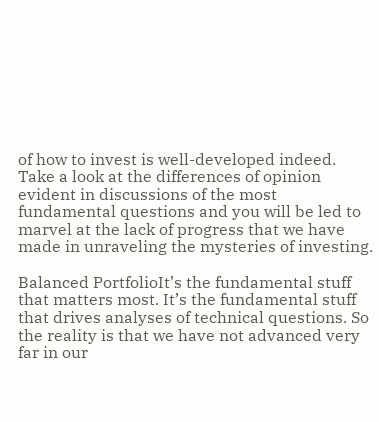of how to invest is well-developed indeed. Take a look at the differences of opinion evident in discussions of the most fundamental questions and you will be led to marvel at the lack of progress that we have made in unraveling the mysteries of investing.

Balanced PortfolioIt’s the fundamental stuff that matters most. It’s the fundamental stuff that drives analyses of technical questions. So the reality is that we have not advanced very far in our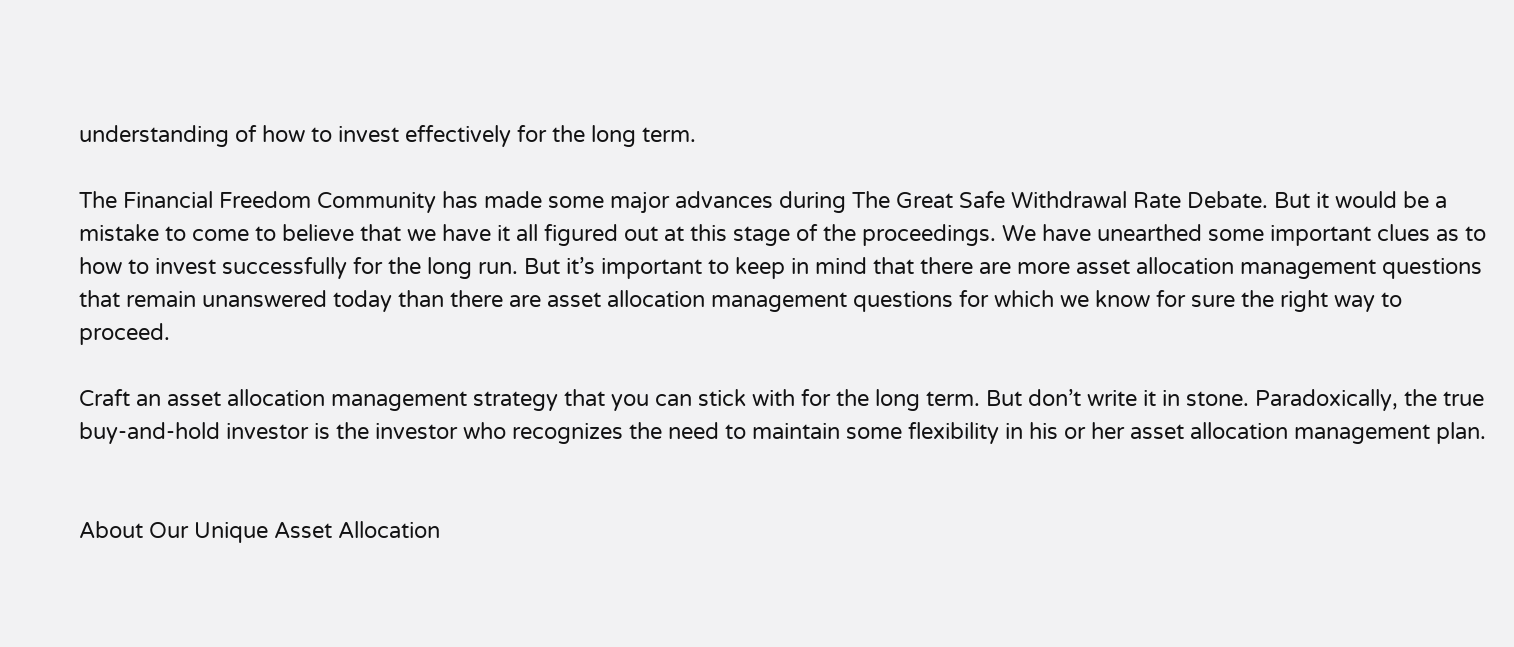understanding of how to invest effectively for the long term.

The Financial Freedom Community has made some major advances during The Great Safe Withdrawal Rate Debate. But it would be a mistake to come to believe that we have it all figured out at this stage of the proceedings. We have unearthed some important clues as to how to invest successfully for the long run. But it’s important to keep in mind that there are more asset allocation management questions that remain unanswered today than there are asset allocation management questions for which we know for sure the right way to proceed.

Craft an asset allocation management strategy that you can stick with for the long term. But don’t write it in stone. Paradoxically, the true buy-and-hold investor is the investor who recognizes the need to maintain some flexibility in his or her asset allocation management plan.


About Our Unique Asset Allocation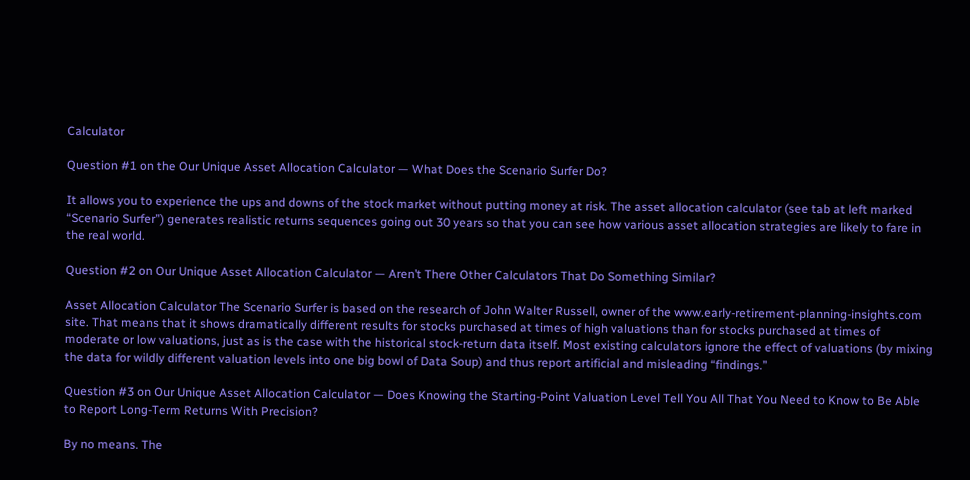Calculator

Question #1 on the Our Unique Asset Allocation Calculator — What Does the Scenario Surfer Do?

It allows you to experience the ups and downs of the stock market without putting money at risk. The asset allocation calculator (see tab at left marked “Scenario Surfer”) generates realistic returns sequences going out 30 years so that you can see how various asset allocation strategies are likely to fare in the real world.

Question #2 on Our Unique Asset Allocation Calculator — Aren’t There Other Calculators That Do Something Similar?

Asset Allocation Calculator The Scenario Surfer is based on the research of John Walter Russell, owner of the www.early-retirement-planning-insights.com site. That means that it shows dramatically different results for stocks purchased at times of high valuations than for stocks purchased at times of moderate or low valuations, just as is the case with the historical stock-return data itself. Most existing calculators ignore the effect of valuations (by mixing the data for wildly different valuation levels into one big bowl of Data Soup) and thus report artificial and misleading “findings.”

Question #3 on Our Unique Asset Allocation Calculator — Does Knowing the Starting-Point Valuation Level Tell You All That You Need to Know to Be Able to Report Long-Term Returns With Precision?

By no means. The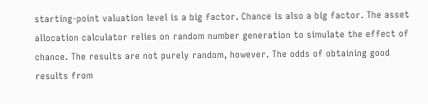starting-point valuation level is a big factor. Chance is also a big factor. The asset allocation calculator relies on random number generation to simulate the effect of chance. The results are not purely random, however. The odds of obtaining good results from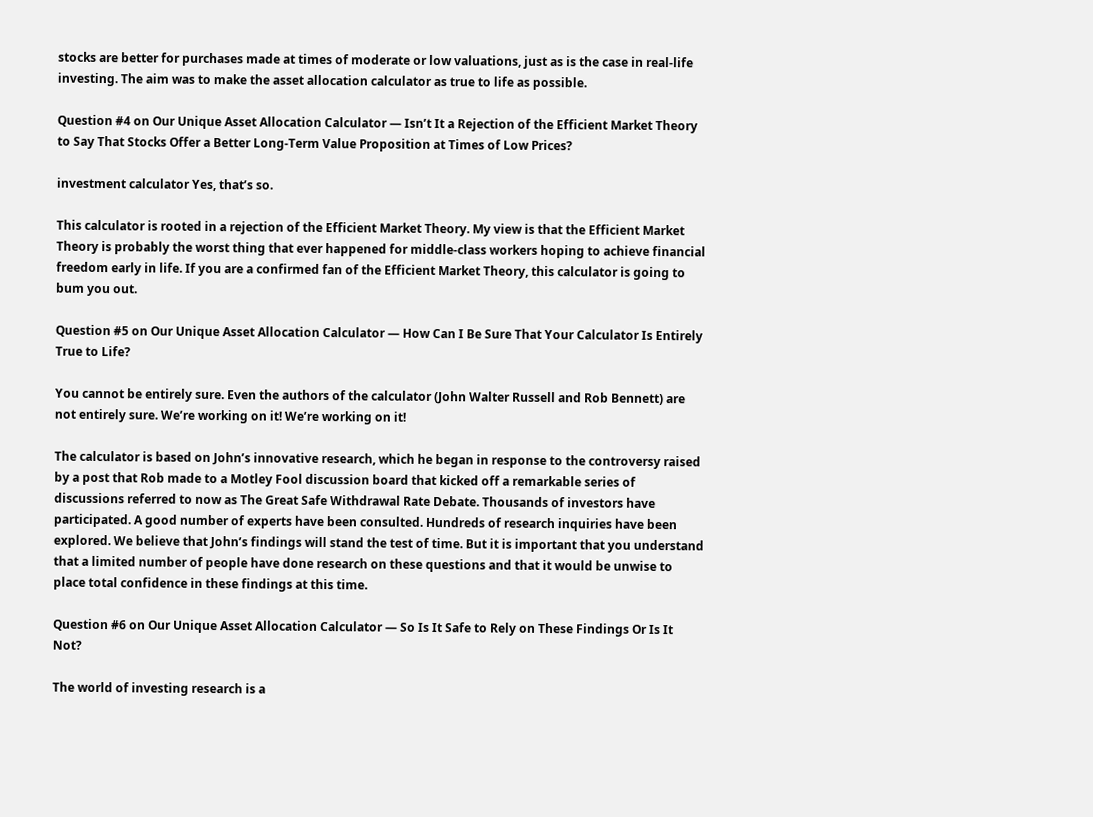stocks are better for purchases made at times of moderate or low valuations, just as is the case in real-life investing. The aim was to make the asset allocation calculator as true to life as possible.

Question #4 on Our Unique Asset Allocation Calculator — Isn’t It a Rejection of the Efficient Market Theory to Say That Stocks Offer a Better Long-Term Value Proposition at Times of Low Prices?

investment calculator Yes, that’s so.

This calculator is rooted in a rejection of the Efficient Market Theory. My view is that the Efficient Market Theory is probably the worst thing that ever happened for middle-class workers hoping to achieve financial freedom early in life. If you are a confirmed fan of the Efficient Market Theory, this calculator is going to bum you out.

Question #5 on Our Unique Asset Allocation Calculator — How Can I Be Sure That Your Calculator Is Entirely True to Life?

You cannot be entirely sure. Even the authors of the calculator (John Walter Russell and Rob Bennett) are not entirely sure. We’re working on it! We’re working on it!

The calculator is based on John’s innovative research, which he began in response to the controversy raised by a post that Rob made to a Motley Fool discussion board that kicked off a remarkable series of discussions referred to now as The Great Safe Withdrawal Rate Debate. Thousands of investors have participated. A good number of experts have been consulted. Hundreds of research inquiries have been explored. We believe that John’s findings will stand the test of time. But it is important that you understand that a limited number of people have done research on these questions and that it would be unwise to place total confidence in these findings at this time.

Question #6 on Our Unique Asset Allocation Calculator — So Is It Safe to Rely on These Findings Or Is It Not?

The world of investing research is a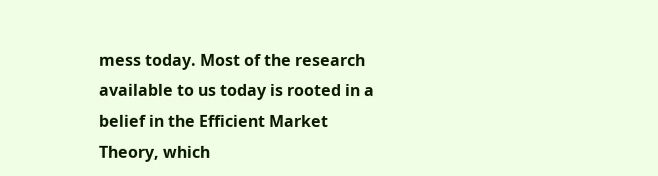mess today. Most of the research available to us today is rooted in a belief in the Efficient Market Theory, which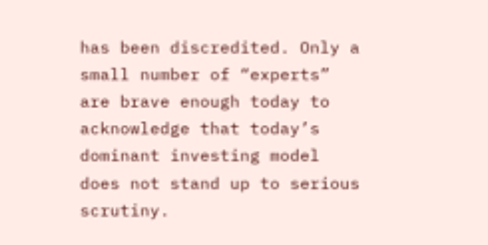has been discredited. Only a small number of “experts” are brave enough today to acknowledge that today’s dominant investing model does not stand up to serious scrutiny.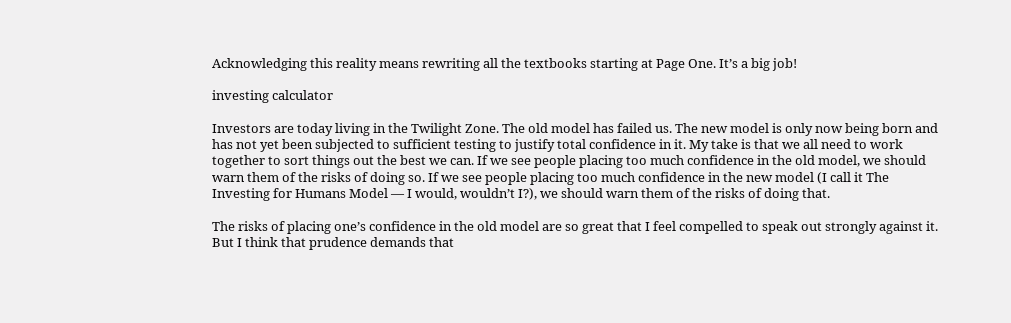Acknowledging this reality means rewriting all the textbooks starting at Page One. It’s a big job!

investing calculator

Investors are today living in the Twilight Zone. The old model has failed us. The new model is only now being born and has not yet been subjected to sufficient testing to justify total confidence in it. My take is that we all need to work together to sort things out the best we can. If we see people placing too much confidence in the old model, we should warn them of the risks of doing so. If we see people placing too much confidence in the new model (I call it The Investing for Humans Model — I would, wouldn’t I?), we should warn them of the risks of doing that.

The risks of placing one’s confidence in the old model are so great that I feel compelled to speak out strongly against it. But I think that prudence demands that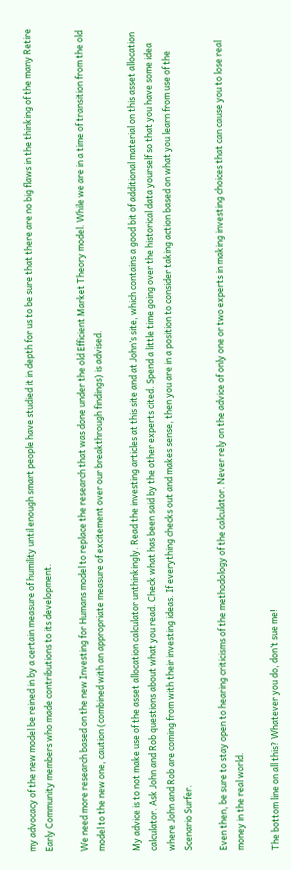my advocacy of the new model be reined in by a certain measure of humility until enough smart people have studied it in depth for us to be sure that there are no big flaws in the thinking of the many Retire Early Community members who made contributions to its development.

We need more research based on the new Investing for Humans model to replace the research that was done under the old Efficient Market Theory model. While we are in a time of transition from the old model to the new one, caution (combined with an appropriate measure of excitement over our breakthrough findings) is advised.

My advice is to not make use of the asset allocation calculator unthinkingly. Read the investing articles at this site and at John’s site, which contains a good bit of additional material on this asset allocation calculator. Ask John and Rob questions about what you read. Check what has been said by the other experts cited. Spend a little time going over the historical data yourself so that you have some idea where John and Rob are coming from with their investing ideas. If everything checks out and makes sense, then you are in a position to consider taking action based on what you learn from use of the Scenario Surfer.

Even then, be sure to stay open to hearing criticisms of the methodology of the calculator. Never rely on the advice of only one or two experts in making investing choices that can cause you to lose real money in the real world.

The bottom line on all this? Whatever you do, don’t sue me!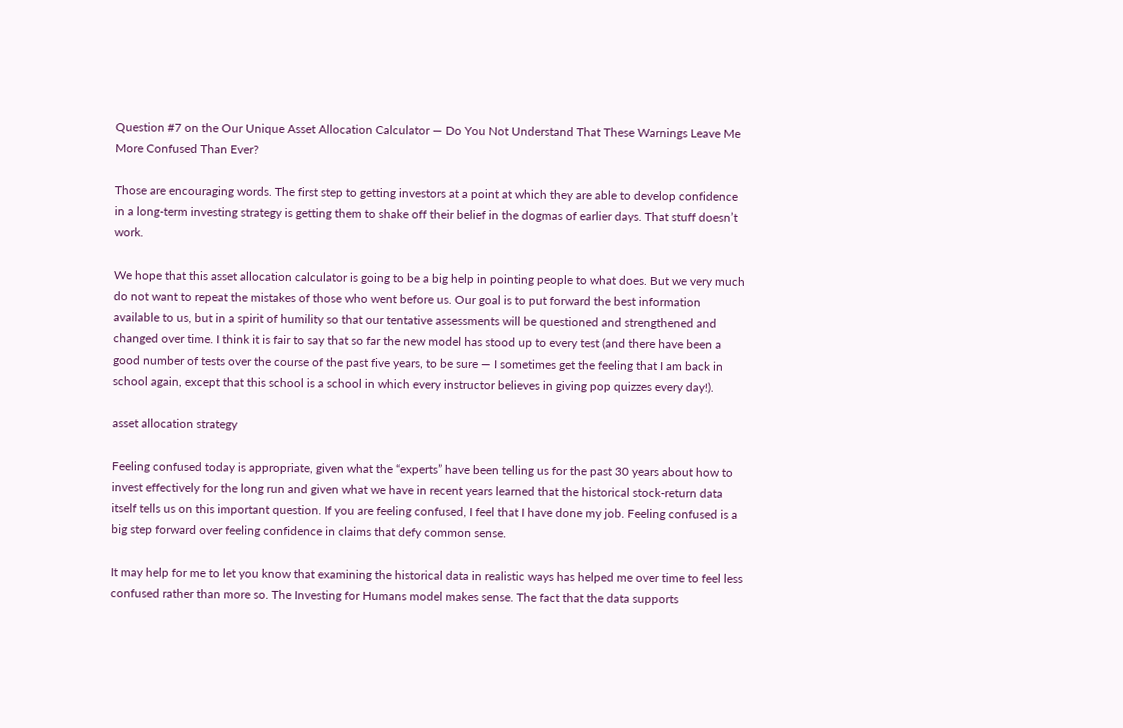Question #7 on the Our Unique Asset Allocation Calculator — Do You Not Understand That These Warnings Leave Me More Confused Than Ever?

Those are encouraging words. The first step to getting investors at a point at which they are able to develop confidence in a long-term investing strategy is getting them to shake off their belief in the dogmas of earlier days. That stuff doesn’t work.

We hope that this asset allocation calculator is going to be a big help in pointing people to what does. But we very much do not want to repeat the mistakes of those who went before us. Our goal is to put forward the best information available to us, but in a spirit of humility so that our tentative assessments will be questioned and strengthened and changed over time. I think it is fair to say that so far the new model has stood up to every test (and there have been a good number of tests over the course of the past five years, to be sure — I sometimes get the feeling that I am back in school again, except that this school is a school in which every instructor believes in giving pop quizzes every day!).

asset allocation strategy

Feeling confused today is appropriate, given what the “experts” have been telling us for the past 30 years about how to invest effectively for the long run and given what we have in recent years learned that the historical stock-return data itself tells us on this important question. If you are feeling confused, I feel that I have done my job. Feeling confused is a big step forward over feeling confidence in claims that defy common sense.

It may help for me to let you know that examining the historical data in realistic ways has helped me over time to feel less confused rather than more so. The Investing for Humans model makes sense. The fact that the data supports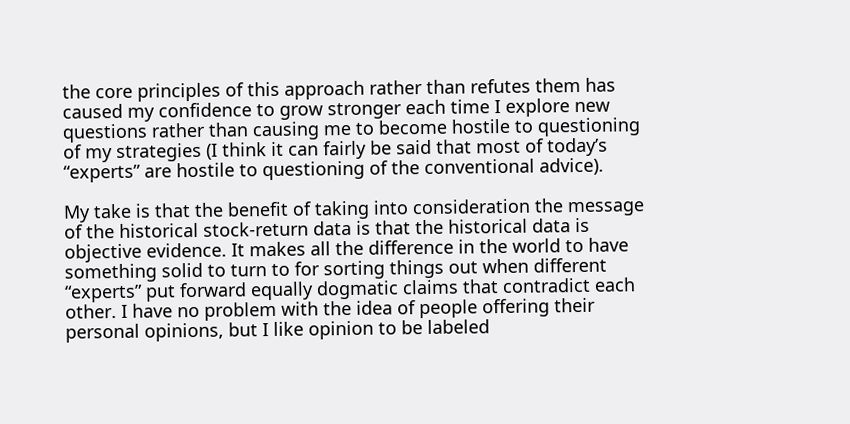the core principles of this approach rather than refutes them has caused my confidence to grow stronger each time I explore new questions rather than causing me to become hostile to questioning of my strategies (I think it can fairly be said that most of today’s “experts” are hostile to questioning of the conventional advice).

My take is that the benefit of taking into consideration the message of the historical stock-return data is that the historical data is objective evidence. It makes all the difference in the world to have something solid to turn to for sorting things out when different “experts” put forward equally dogmatic claims that contradict each other. I have no problem with the idea of people offering their personal opinions, but I like opinion to be labeled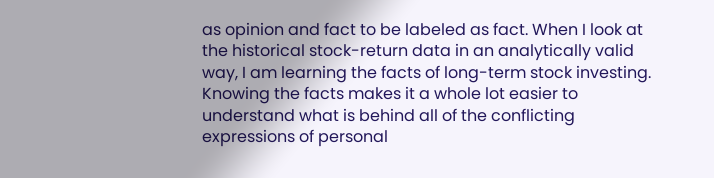as opinion and fact to be labeled as fact. When I look at the historical stock-return data in an analytically valid way, I am learning the facts of long-term stock investing. Knowing the facts makes it a whole lot easier to understand what is behind all of the conflicting expressions of personal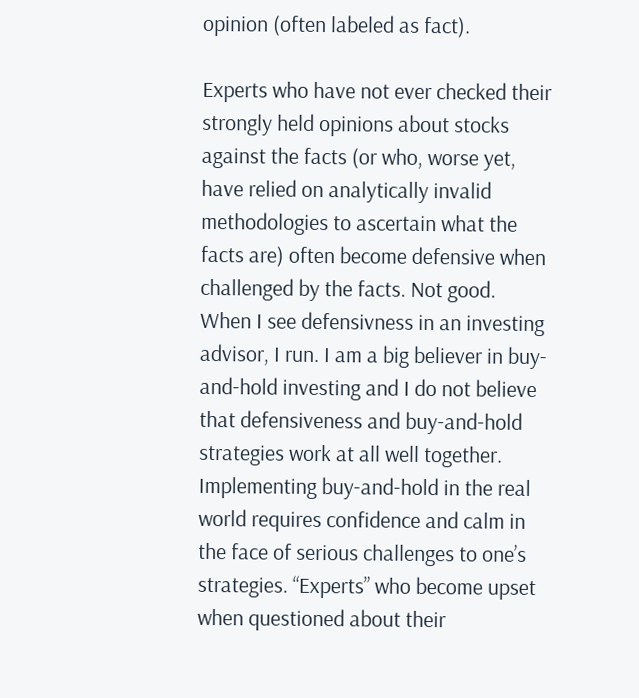opinion (often labeled as fact).

Experts who have not ever checked their strongly held opinions about stocks against the facts (or who, worse yet, have relied on analytically invalid methodologies to ascertain what the facts are) often become defensive when challenged by the facts. Not good. When I see defensivness in an investing advisor, I run. I am a big believer in buy-and-hold investing and I do not believe that defensiveness and buy-and-hold strategies work at all well together. Implementing buy-and-hold in the real world requires confidence and calm in the face of serious challenges to one’s strategies. “Experts” who become upset when questioned about their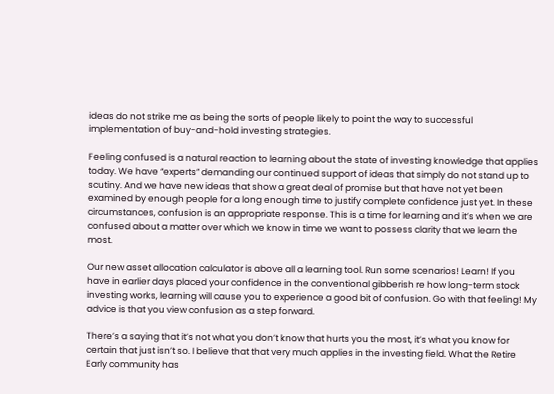ideas do not strike me as being the sorts of people likely to point the way to successful implementation of buy-and-hold investing strategies.

Feeling confused is a natural reaction to learning about the state of investing knowledge that applies today. We have “experts” demanding our continued support of ideas that simply do not stand up to scutiny. And we have new ideas that show a great deal of promise but that have not yet been examined by enough people for a long enough time to justify complete confidence just yet. In these circumstances, confusion is an appropriate response. This is a time for learning and it’s when we are confused about a matter over which we know in time we want to possess clarity that we learn the most.

Our new asset allocation calculator is above all a learning tool. Run some scenarios! Learn! If you have in earlier days placed your confidence in the conventional gibberish re how long-term stock investing works, learning will cause you to experience a good bit of confusion. Go with that feeling! My advice is that you view confusion as a step forward.

There’s a saying that it’s not what you don’t know that hurts you the most, it’s what you know for certain that just isn’t so. I believe that that very much applies in the investing field. What the Retire Early community has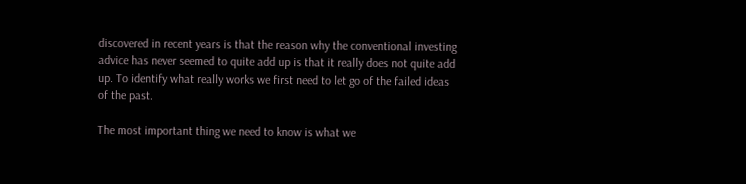discovered in recent years is that the reason why the conventional investing advice has never seemed to quite add up is that it really does not quite add up. To identify what really works we first need to let go of the failed ideas of the past.

The most important thing we need to know is what we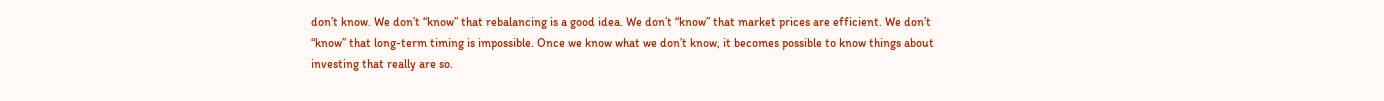don’t know. We don’t “know” that rebalancing is a good idea. We don’t “know” that market prices are efficient. We don’t “know” that long-term timing is impossible. Once we know what we don’t know, it becomes possible to know things about investing that really are so.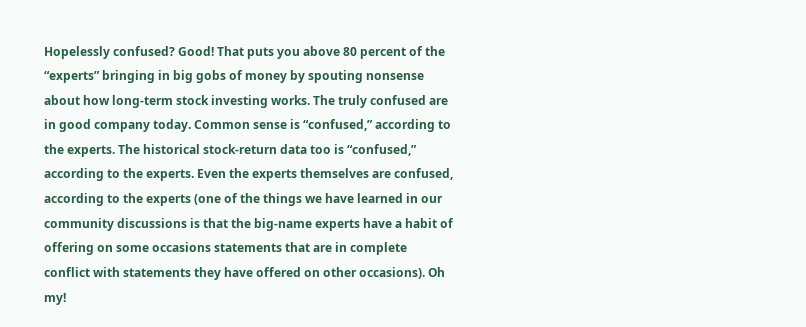Hopelessly confused? Good! That puts you above 80 percent of the “experts” bringing in big gobs of money by spouting nonsense about how long-term stock investing works. The truly confused are in good company today. Common sense is “confused,” according to the experts. The historical stock-return data too is “confused,” according to the experts. Even the experts themselves are confused, according to the experts (one of the things we have learned in our community discussions is that the big-name experts have a habit of offering on some occasions statements that are in complete conflict with statements they have offered on other occasions). Oh my!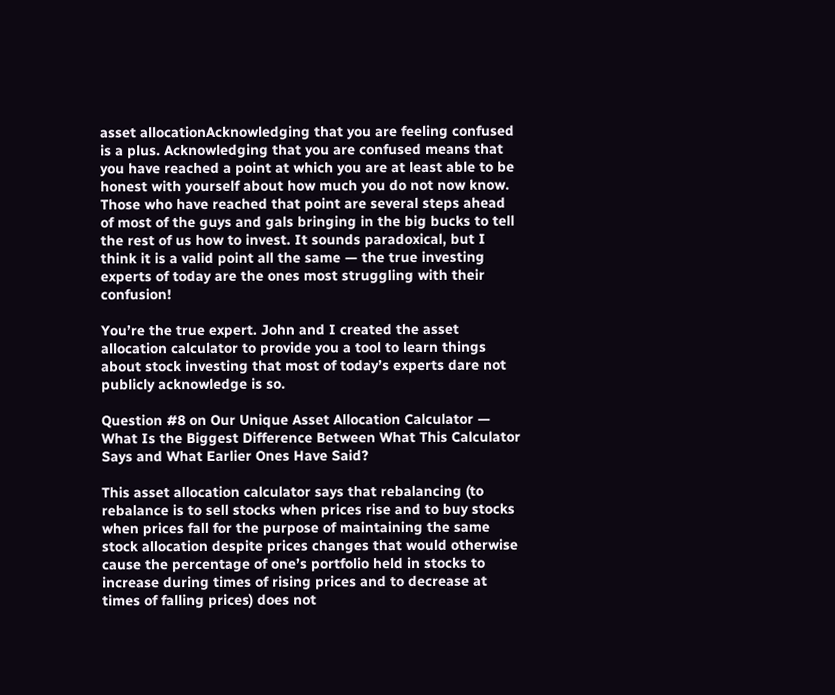asset allocationAcknowledging that you are feeling confused is a plus. Acknowledging that you are confused means that you have reached a point at which you are at least able to be honest with yourself about how much you do not now know. Those who have reached that point are several steps ahead of most of the guys and gals bringing in the big bucks to tell the rest of us how to invest. It sounds paradoxical, but I think it is a valid point all the same — the true investing experts of today are the ones most struggling with their confusion!

You’re the true expert. John and I created the asset allocation calculator to provide you a tool to learn things about stock investing that most of today’s experts dare not publicly acknowledge is so.

Question #8 on Our Unique Asset Allocation Calculator — What Is the Biggest Difference Between What This Calculator Says and What Earlier Ones Have Said?

This asset allocation calculator says that rebalancing (to rebalance is to sell stocks when prices rise and to buy stocks when prices fall for the purpose of maintaining the same stock allocation despite prices changes that would otherwise cause the percentage of one’s portfolio held in stocks to increase during times of rising prices and to decrease at times of falling prices) does not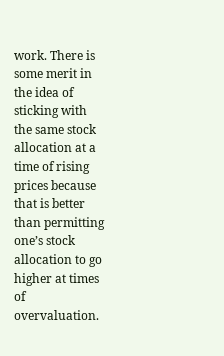work. There is some merit in the idea of sticking with the same stock allocation at a time of rising prices because that is better than permitting one’s stock allocation to go higher at times of overvaluation.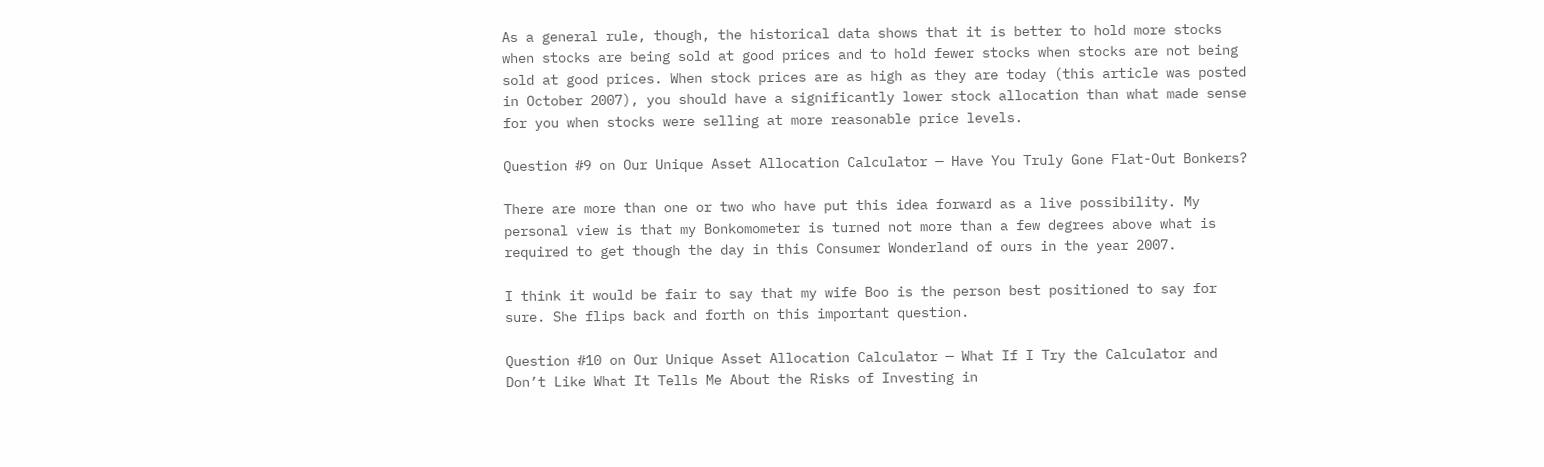As a general rule, though, the historical data shows that it is better to hold more stocks when stocks are being sold at good prices and to hold fewer stocks when stocks are not being sold at good prices. When stock prices are as high as they are today (this article was posted in October 2007), you should have a significantly lower stock allocation than what made sense for you when stocks were selling at more reasonable price levels.

Question #9 on Our Unique Asset Allocation Calculator — Have You Truly Gone Flat-Out Bonkers?

There are more than one or two who have put this idea forward as a live possibility. My personal view is that my Bonkomometer is turned not more than a few degrees above what is required to get though the day in this Consumer Wonderland of ours in the year 2007.

I think it would be fair to say that my wife Boo is the person best positioned to say for sure. She flips back and forth on this important question.

Question #10 on Our Unique Asset Allocation Calculator — What If I Try the Calculator and Don’t Like What It Tells Me About the Risks of Investing in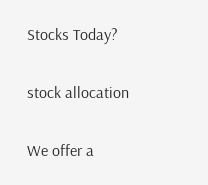Stocks Today?

stock allocation

We offer a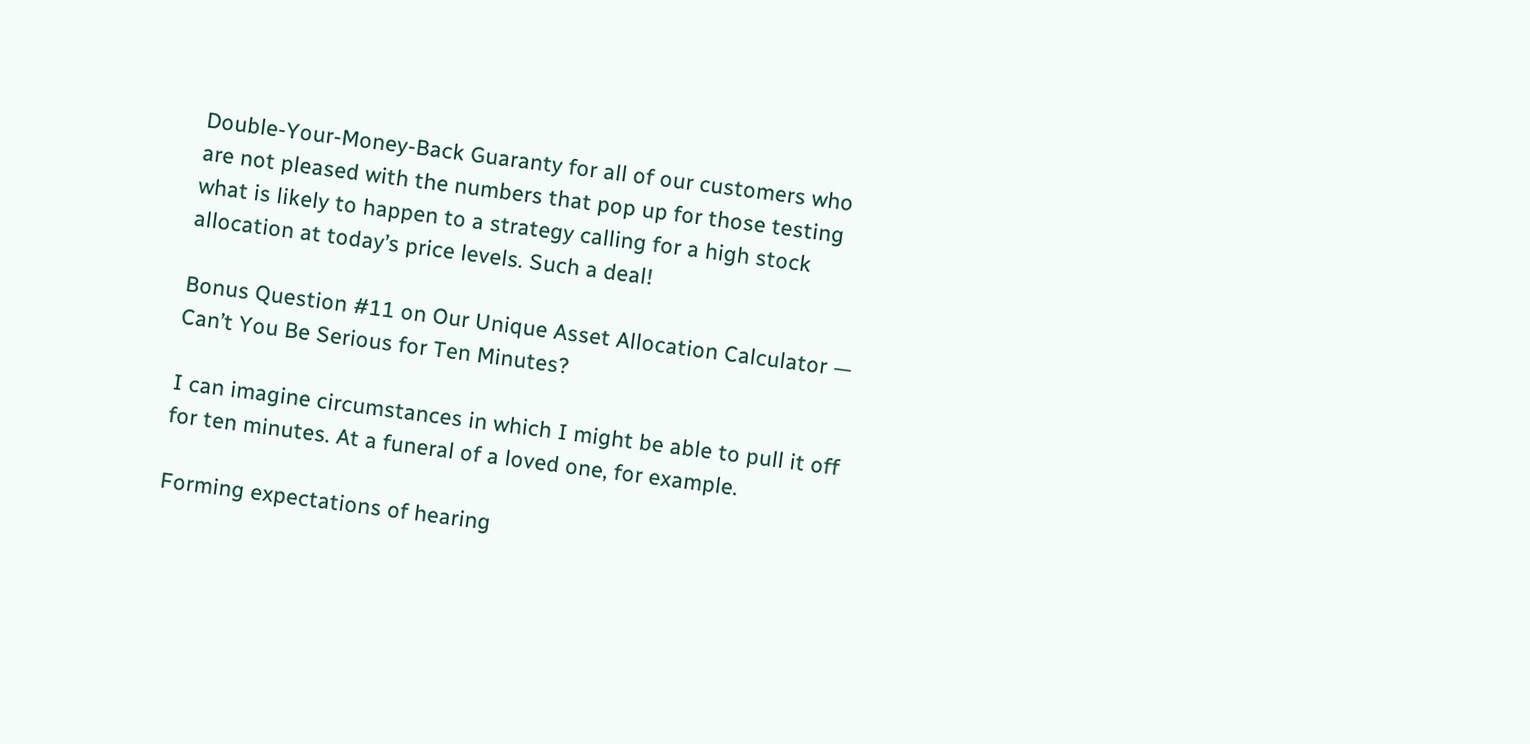Double-Your-Money-Back Guaranty for all of our customers who are not pleased with the numbers that pop up for those testing what is likely to happen to a strategy calling for a high stock allocation at today’s price levels. Such a deal!

Bonus Question #11 on Our Unique Asset Allocation Calculator — Can’t You Be Serious for Ten Minutes?

I can imagine circumstances in which I might be able to pull it off for ten minutes. At a funeral of a loved one, for example.

Forming expectations of hearing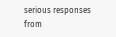serious responses from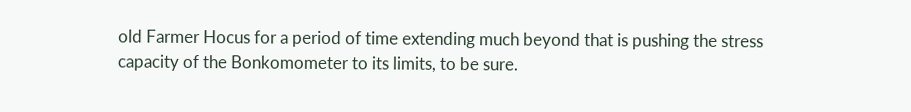old Farmer Hocus for a period of time extending much beyond that is pushing the stress capacity of the Bonkomometer to its limits, to be sure.